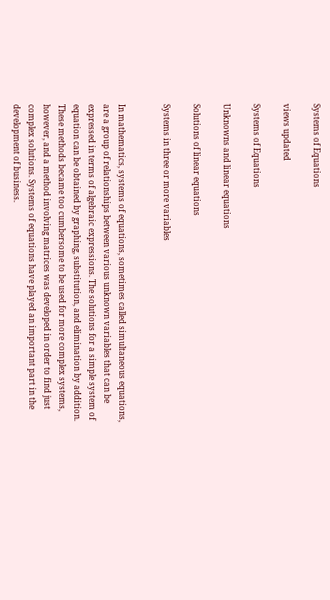Systems of Equations

views updated

Systems of Equations

Unknowns and linear equations

Solutions of linear equations

Systems in three or more variables


In mathematics, systems of equations, sometimes called simultaneous equations, are a group of relationships between various unknown variables that can be expressed in terms of algebraic expressions. The solutions for a simple system of equation can be obtained by graphing, substitution, and elimination by addition. These methods became too cumbersome to be used for more complex systems, however, and a method involving matrices was developed in order to find just complex solutions. Systems of equations have played an important part in the development of business.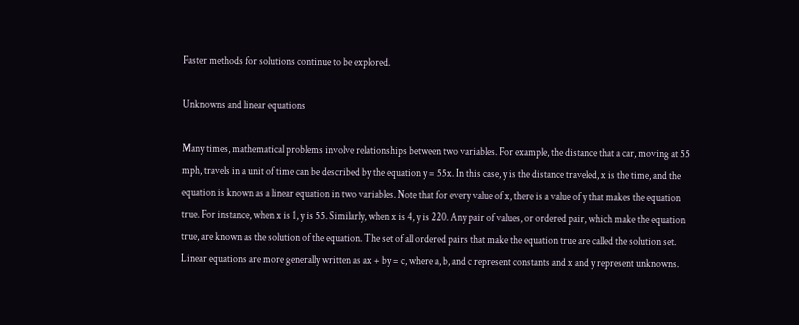Faster methods for solutions continue to be explored.

Unknowns and linear equations

Many times, mathematical problems involve relationships between two variables. For example, the distance that a car, moving at 55 mph, travels in a unit of time can be described by the equation y = 55x. In this case, y is the distance traveled, x is the time, and the equation is known as a linear equation in two variables. Note that for every value of x, there is a value of y that makes the equation true. For instance, when x is 1, y is 55. Similarly, when x is 4, y is 220. Any pair of values, or ordered pair, which make the equation true, are known as the solution of the equation. The set of all ordered pairs that make the equation true are called the solution set. Linear equations are more generally written as ax + by = c, where a, b, and c represent constants and x and y represent unknowns.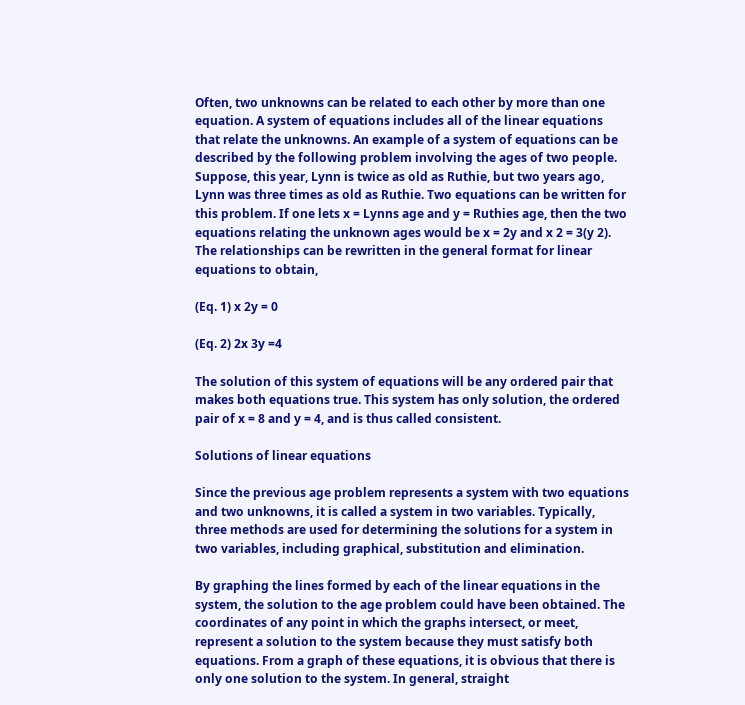Often, two unknowns can be related to each other by more than one equation. A system of equations includes all of the linear equations that relate the unknowns. An example of a system of equations can be described by the following problem involving the ages of two people. Suppose, this year, Lynn is twice as old as Ruthie, but two years ago, Lynn was three times as old as Ruthie. Two equations can be written for this problem. If one lets x = Lynns age and y = Ruthies age, then the two equations relating the unknown ages would be x = 2y and x 2 = 3(y 2). The relationships can be rewritten in the general format for linear equations to obtain,

(Eq. 1) x 2y = 0

(Eq. 2) 2x 3y =4

The solution of this system of equations will be any ordered pair that makes both equations true. This system has only solution, the ordered pair of x = 8 and y = 4, and is thus called consistent.

Solutions of linear equations

Since the previous age problem represents a system with two equations and two unknowns, it is called a system in two variables. Typically, three methods are used for determining the solutions for a system in two variables, including graphical, substitution and elimination.

By graphing the lines formed by each of the linear equations in the system, the solution to the age problem could have been obtained. The coordinates of any point in which the graphs intersect, or meet, represent a solution to the system because they must satisfy both equations. From a graph of these equations, it is obvious that there is only one solution to the system. In general, straight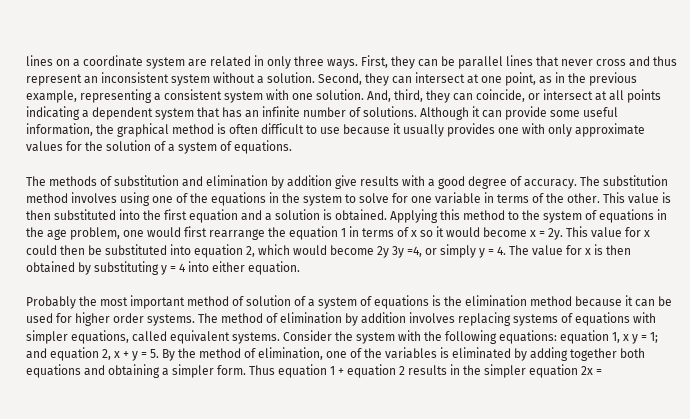lines on a coordinate system are related in only three ways. First, they can be parallel lines that never cross and thus represent an inconsistent system without a solution. Second, they can intersect at one point, as in the previous example, representing a consistent system with one solution. And, third, they can coincide, or intersect at all points indicating a dependent system that has an infinite number of solutions. Although it can provide some useful information, the graphical method is often difficult to use because it usually provides one with only approximate values for the solution of a system of equations.

The methods of substitution and elimination by addition give results with a good degree of accuracy. The substitution method involves using one of the equations in the system to solve for one variable in terms of the other. This value is then substituted into the first equation and a solution is obtained. Applying this method to the system of equations in the age problem, one would first rearrange the equation 1 in terms of x so it would become x = 2y. This value for x could then be substituted into equation 2, which would become 2y 3y =4, or simply y = 4. The value for x is then obtained by substituting y = 4 into either equation.

Probably the most important method of solution of a system of equations is the elimination method because it can be used for higher order systems. The method of elimination by addition involves replacing systems of equations with simpler equations, called equivalent systems. Consider the system with the following equations: equation 1, x y = 1; and equation 2, x + y = 5. By the method of elimination, one of the variables is eliminated by adding together both equations and obtaining a simpler form. Thus equation 1 + equation 2 results in the simpler equation 2x =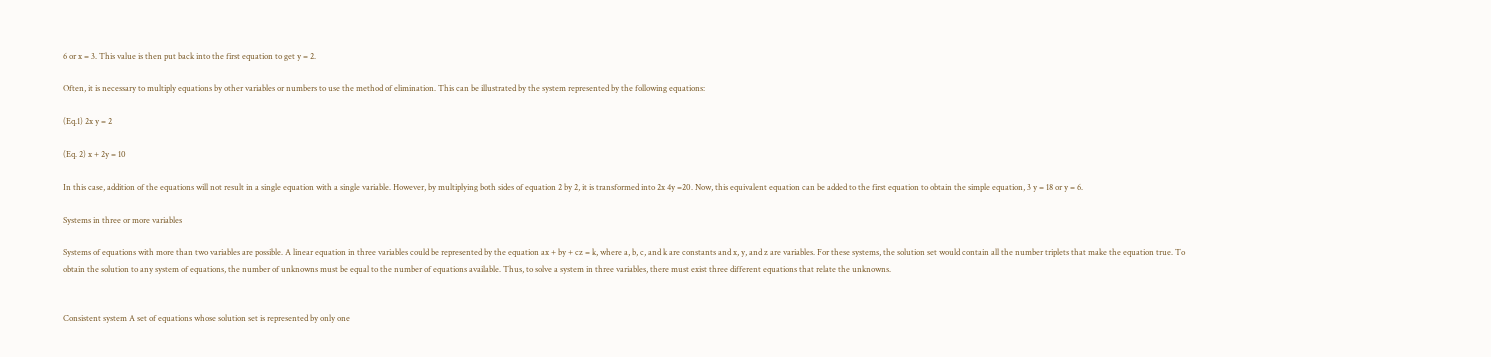6 or x = 3. This value is then put back into the first equation to get y = 2.

Often, it is necessary to multiply equations by other variables or numbers to use the method of elimination. This can be illustrated by the system represented by the following equations:

(Eq.1) 2x y = 2

(Eq. 2) x + 2y = 10

In this case, addition of the equations will not result in a single equation with a single variable. However, by multiplying both sides of equation 2 by 2, it is transformed into 2x 4y =20. Now, this equivalent equation can be added to the first equation to obtain the simple equation, 3 y = 18 or y = 6.

Systems in three or more variables

Systems of equations with more than two variables are possible. A linear equation in three variables could be represented by the equation ax + by + cz = k, where a, b, c, and k are constants and x, y, and z are variables. For these systems, the solution set would contain all the number triplets that make the equation true. To obtain the solution to any system of equations, the number of unknowns must be equal to the number of equations available. Thus, to solve a system in three variables, there must exist three different equations that relate the unknowns.


Consistent system A set of equations whose solution set is represented by only one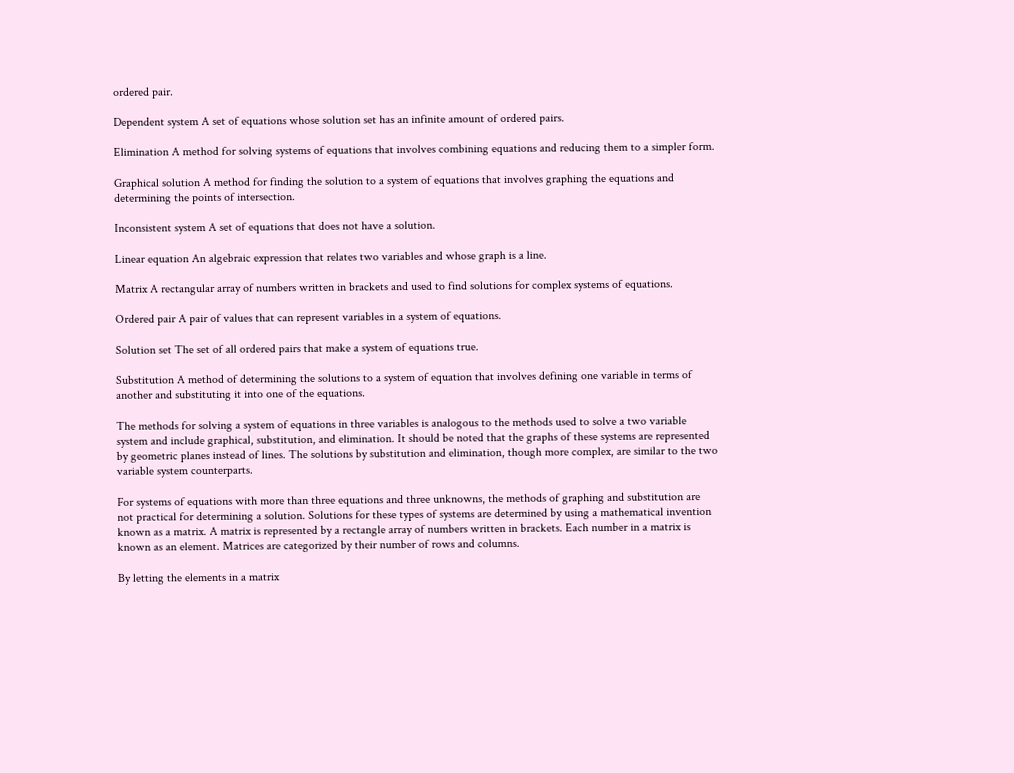ordered pair.

Dependent system A set of equations whose solution set has an infinite amount of ordered pairs.

Elimination A method for solving systems of equations that involves combining equations and reducing them to a simpler form.

Graphical solution A method for finding the solution to a system of equations that involves graphing the equations and determining the points of intersection.

Inconsistent system A set of equations that does not have a solution.

Linear equation An algebraic expression that relates two variables and whose graph is a line.

Matrix A rectangular array of numbers written in brackets and used to find solutions for complex systems of equations.

Ordered pair A pair of values that can represent variables in a system of equations.

Solution set The set of all ordered pairs that make a system of equations true.

Substitution A method of determining the solutions to a system of equation that involves defining one variable in terms of another and substituting it into one of the equations.

The methods for solving a system of equations in three variables is analogous to the methods used to solve a two variable system and include graphical, substitution, and elimination. It should be noted that the graphs of these systems are represented by geometric planes instead of lines. The solutions by substitution and elimination, though more complex, are similar to the two variable system counterparts.

For systems of equations with more than three equations and three unknowns, the methods of graphing and substitution are not practical for determining a solution. Solutions for these types of systems are determined by using a mathematical invention known as a matrix. A matrix is represented by a rectangle array of numbers written in brackets. Each number in a matrix is known as an element. Matrices are categorized by their number of rows and columns.

By letting the elements in a matrix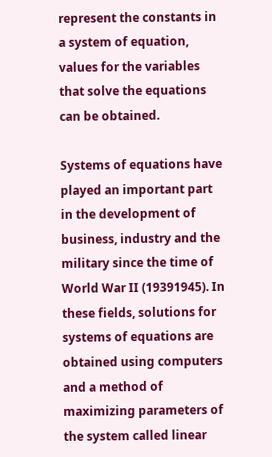represent the constants in a system of equation, values for the variables that solve the equations can be obtained.

Systems of equations have played an important part in the development of business, industry and the military since the time of World War II (19391945). In these fields, solutions for systems of equations are obtained using computers and a method of maximizing parameters of the system called linear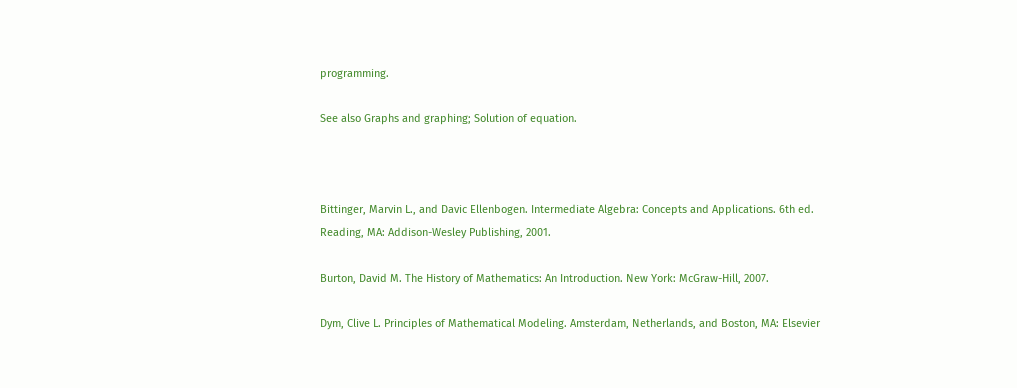programming.

See also Graphs and graphing; Solution of equation.



Bittinger, Marvin L., and Davic Ellenbogen. Intermediate Algebra: Concepts and Applications. 6th ed. Reading, MA: Addison-Wesley Publishing, 2001.

Burton, David M. The History of Mathematics: An Introduction. New York: McGraw-Hill, 2007.

Dym, Clive L. Principles of Mathematical Modeling. Amsterdam, Netherlands, and Boston, MA: Elsevier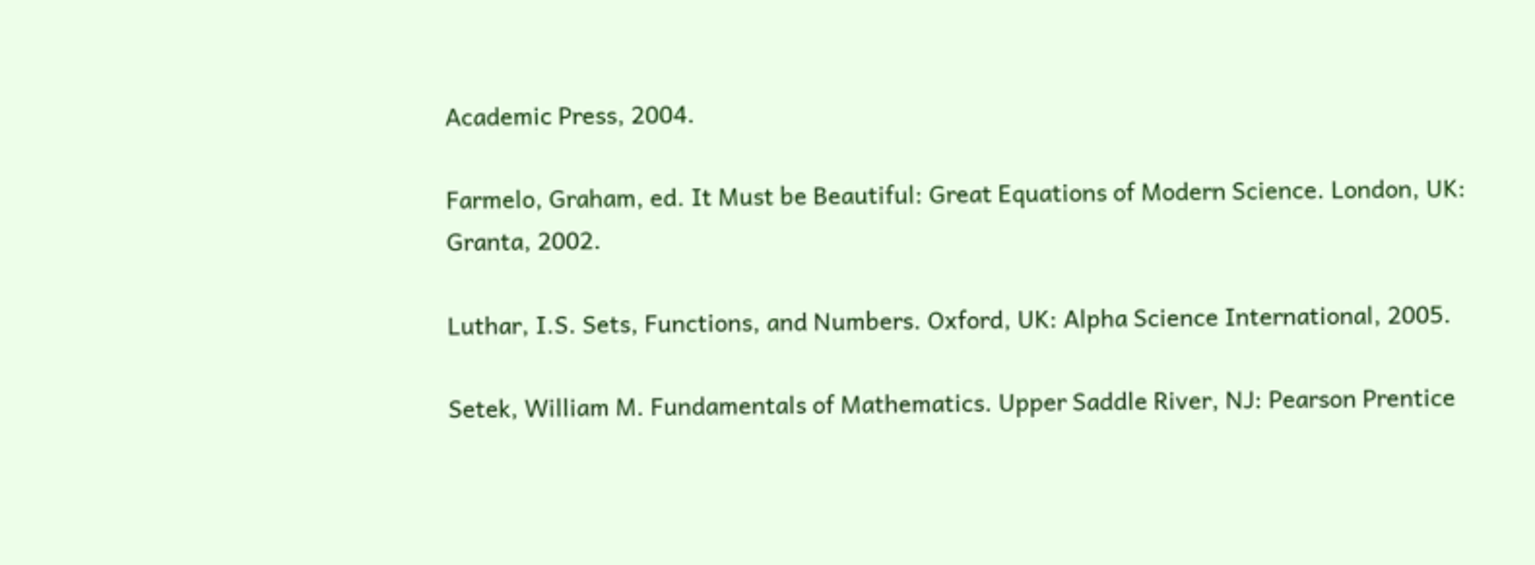Academic Press, 2004.

Farmelo, Graham, ed. It Must be Beautiful: Great Equations of Modern Science. London, UK: Granta, 2002.

Luthar, I.S. Sets, Functions, and Numbers. Oxford, UK: Alpha Science International, 2005.

Setek, William M. Fundamentals of Mathematics. Upper Saddle River, NJ: Pearson Prentice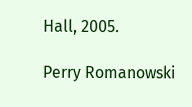Hall, 2005.

Perry Romanowski